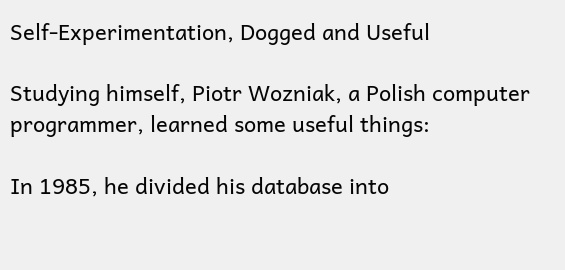Self-Experimentation, Dogged and Useful

Studying himself, Piotr Wozniak, a Polish computer programmer, learned some useful things:

In 1985, he divided his database into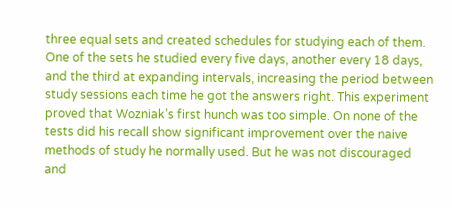three equal sets and created schedules for studying each of them. One of the sets he studied every five days, another every 18 days, and the third at expanding intervals, increasing the period between study sessions each time he got the answers right. This experiment proved that Wozniak’s first hunch was too simple. On none of the tests did his recall show significant improvement over the naive methods of study he normally used. But he was not discouraged and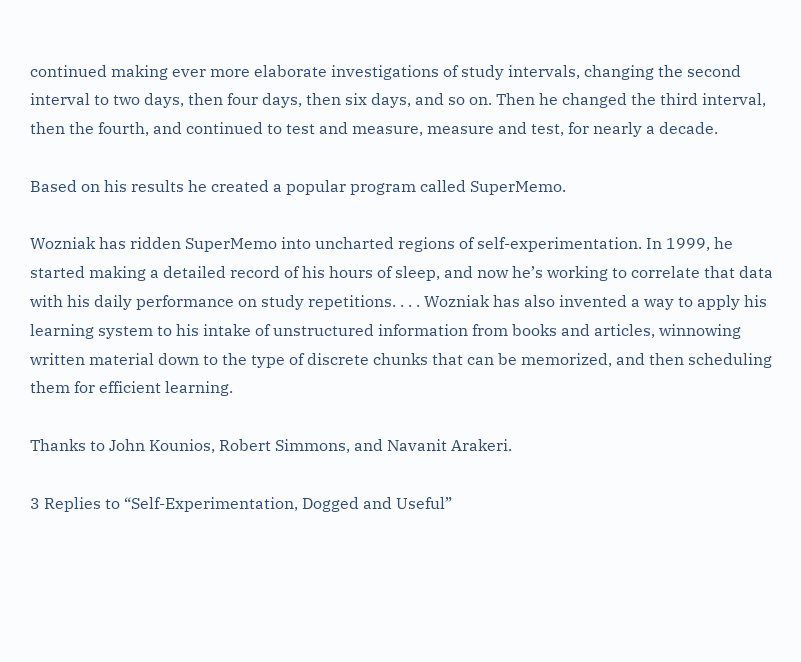continued making ever more elaborate investigations of study intervals, changing the second interval to two days, then four days, then six days, and so on. Then he changed the third interval, then the fourth, and continued to test and measure, measure and test, for nearly a decade.

Based on his results he created a popular program called SuperMemo.

Wozniak has ridden SuperMemo into uncharted regions of self-experimentation. In 1999, he started making a detailed record of his hours of sleep, and now he’s working to correlate that data with his daily performance on study repetitions. . . . Wozniak has also invented a way to apply his learning system to his intake of unstructured information from books and articles, winnowing written material down to the type of discrete chunks that can be memorized, and then scheduling them for efficient learning.

Thanks to John Kounios, Robert Simmons, and Navanit Arakeri.

3 Replies to “Self-Experimentation, Dogged and Useful”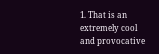1. That is an extremely cool and provocative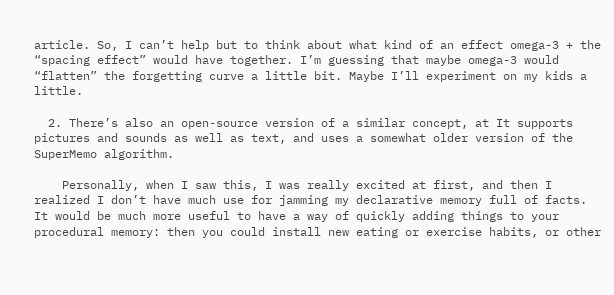article. So, I can’t help but to think about what kind of an effect omega-3 + the “spacing effect” would have together. I’m guessing that maybe omega-3 would “flatten” the forgetting curve a little bit. Maybe I’ll experiment on my kids a little.

  2. There’s also an open-source version of a similar concept, at It supports pictures and sounds as well as text, and uses a somewhat older version of the SuperMemo algorithm.

    Personally, when I saw this, I was really excited at first, and then I realized I don’t have much use for jamming my declarative memory full of facts. It would be much more useful to have a way of quickly adding things to your procedural memory: then you could install new eating or exercise habits, or other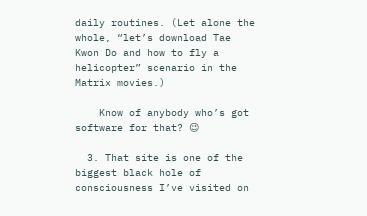daily routines. (Let alone the whole, “let’s download Tae Kwon Do and how to fly a helicopter” scenario in the Matrix movies.)

    Know of anybody who’s got software for that? 😉

  3. That site is one of the biggest black hole of consciousness I’ve visited on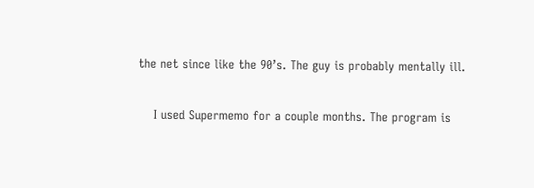the net since like the 90’s. The guy is probably mentally ill.

    I used Supermemo for a couple months. The program is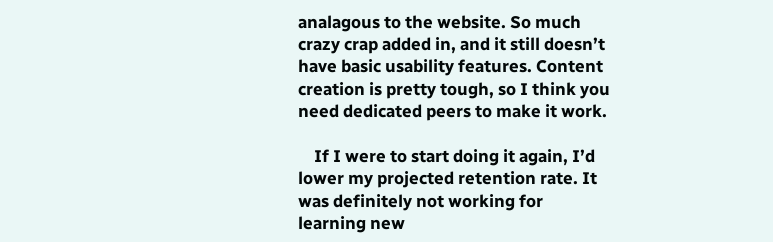analagous to the website. So much crazy crap added in, and it still doesn’t have basic usability features. Content creation is pretty tough, so I think you need dedicated peers to make it work.

    If I were to start doing it again, I’d lower my projected retention rate. It was definitely not working for learning new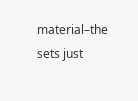material–the sets just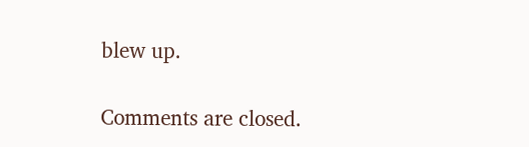blew up.

Comments are closed.